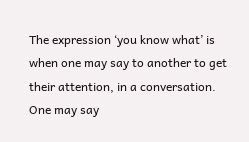The expression ‘you know what’ is when one may say to another to get their attention, in a conversation. One may say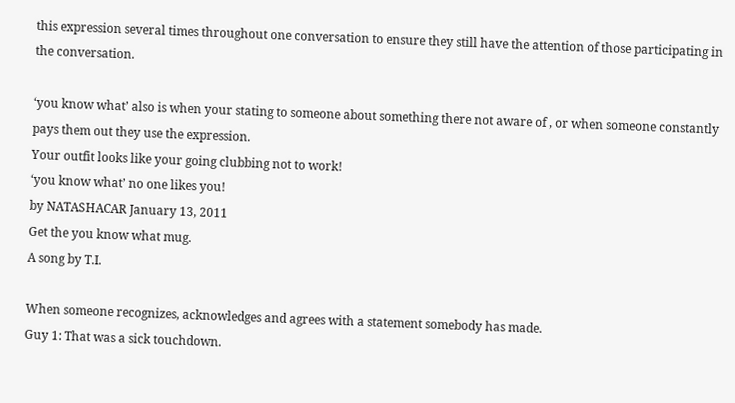this expression several times throughout one conversation to ensure they still have the attention of those participating in the conversation.

‘you know what’ also is when your stating to someone about something there not aware of , or when someone constantly pays them out they use the expression.
Your outfit looks like your going clubbing not to work!
‘you know what’ no one likes you!
by NATASHACAR January 13, 2011
Get the you know what mug.
A song by T.I.

When someone recognizes, acknowledges and agrees with a statement somebody has made.
Guy 1: That was a sick touchdown.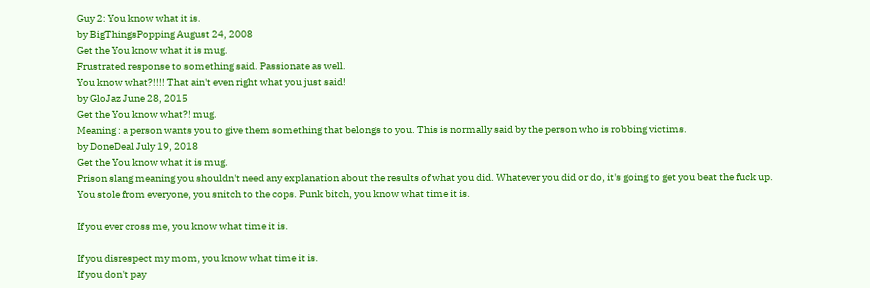Guy 2: You know what it is.
by BigThingsPopping August 24, 2008
Get the You know what it is mug.
Frustrated response to something said. Passionate as well.
You know what?!!!! That ain't even right what you just said!
by GloJaz June 28, 2015
Get the You know what?! mug.
Meaning : a person wants you to give them something that belongs to you. This is normally said by the person who is robbing victims.
by DoneDeal July 19, 2018
Get the You know what it is mug.
Prison slang meaning you shouldn't need any explanation about the results of what you did. Whatever you did or do, it's going to get you beat the fuck up.
You stole from everyone, you snitch to the cops. Punk bitch, you know what time it is.

If you ever cross me, you know what time it is.

If you disrespect my mom, you know what time it is.
If you don't pay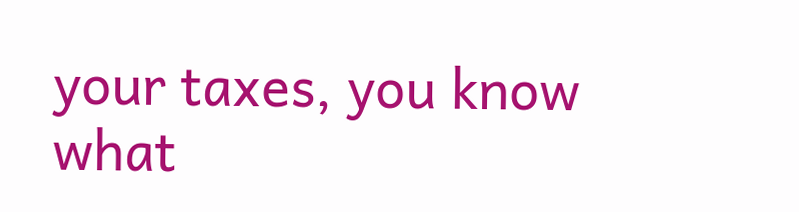your taxes, you know what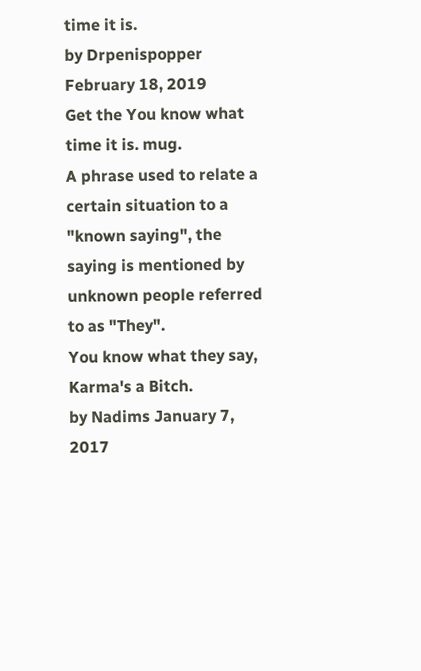time it is.
by Drpenispopper February 18, 2019
Get the You know what time it is. mug.
A phrase used to relate a certain situation to a "known saying", the saying is mentioned by unknown people referred to as "They".
You know what they say, Karma's a Bitch.
by Nadims January 7, 2017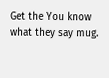Get the You know what they say mug.